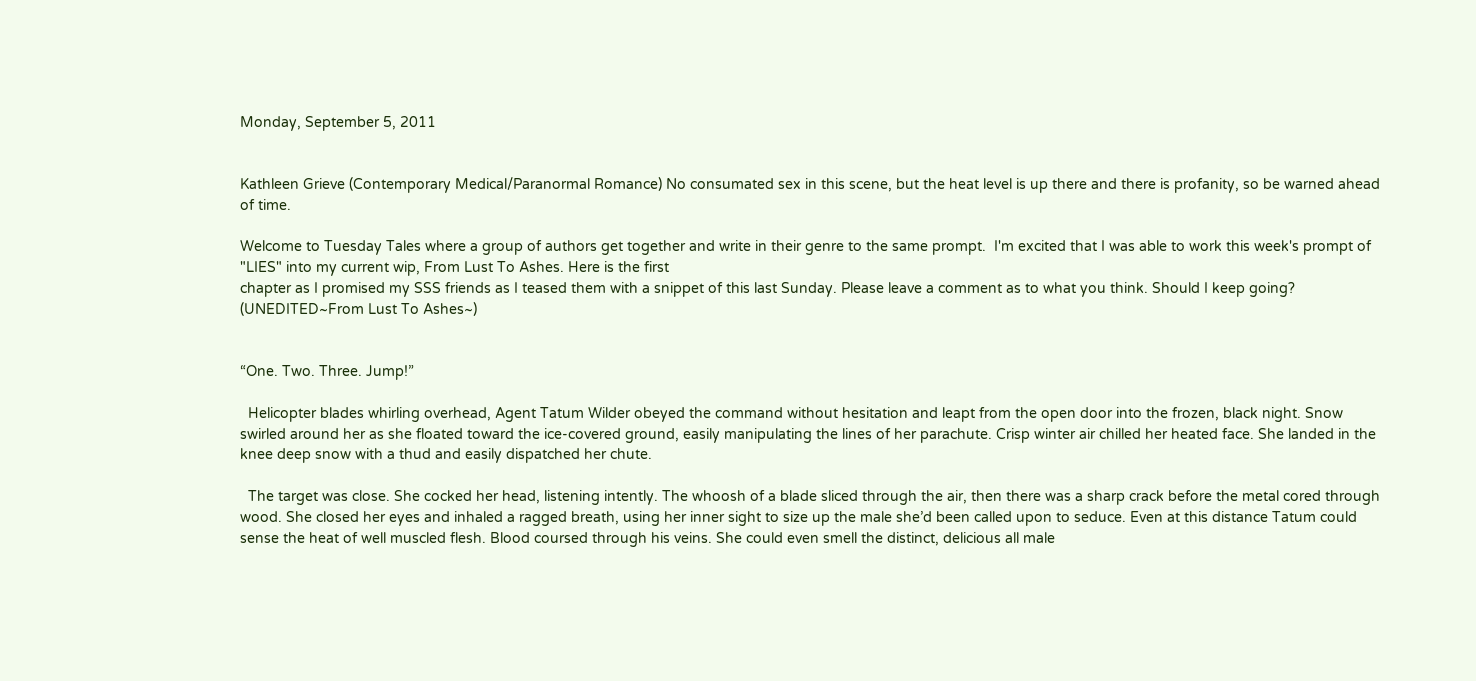Monday, September 5, 2011


Kathleen Grieve (Contemporary Medical/Paranormal Romance) No consumated sex in this scene, but the heat level is up there and there is profanity, so be warned ahead of time.

Welcome to Tuesday Tales where a group of authors get together and write in their genre to the same prompt.  I'm excited that I was able to work this week's prompt of "LIES" into my current wip, From Lust To Ashes. Here is the first
chapter as I promised my SSS friends as I teased them with a snippet of this last Sunday. Please leave a comment as to what you think. Should I keep going?
(UNEDITED~From Lust To Ashes~)


“One. Two. Three. Jump!”

  Helicopter blades whirling overhead, Agent Tatum Wilder obeyed the command without hesitation and leapt from the open door into the frozen, black night. Snow swirled around her as she floated toward the ice-covered ground, easily manipulating the lines of her parachute. Crisp winter air chilled her heated face. She landed in the knee deep snow with a thud and easily dispatched her chute.

  The target was close. She cocked her head, listening intently. The whoosh of a blade sliced through the air, then there was a sharp crack before the metal cored through wood. She closed her eyes and inhaled a ragged breath, using her inner sight to size up the male she’d been called upon to seduce. Even at this distance Tatum could sense the heat of well muscled flesh. Blood coursed through his veins. She could even smell the distinct, delicious all male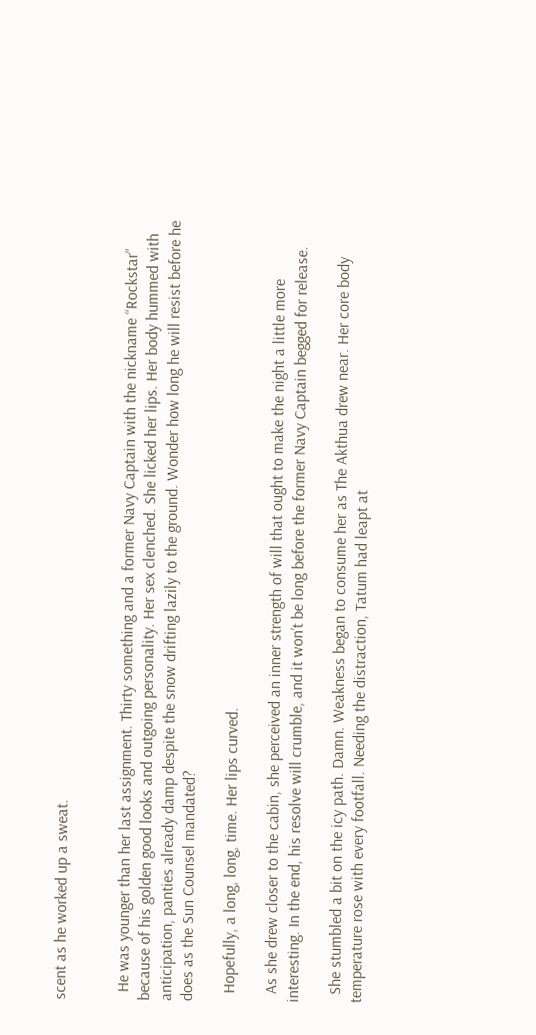scent as he worked up a sweat.


  He was younger than her last assignment. Thirty something and a former Navy Captain with the nickname “Rockstar” because of his golden good looks and outgoing personality. Her sex clenched. She licked her lips. Her body hummed with anticipation, panties already damp despite the snow drifting lazily to the ground. Wonder how long he will resist before he does as the Sun Counsel mandated?

  Hopefully, a long, long, time. Her lips curved.

  As she drew closer to the cabin, she perceived an inner strength of will that ought to make the night a little more interesting. In the end, his resolve will crumble, and it won’t be long before the former Navy Captain begged for release.

  She stumbled a bit on the icy path. Damn. Weakness began to consume her as The Akthua drew near. Her core body temperature rose with every footfall. Needing the distraction, Tatum had leapt at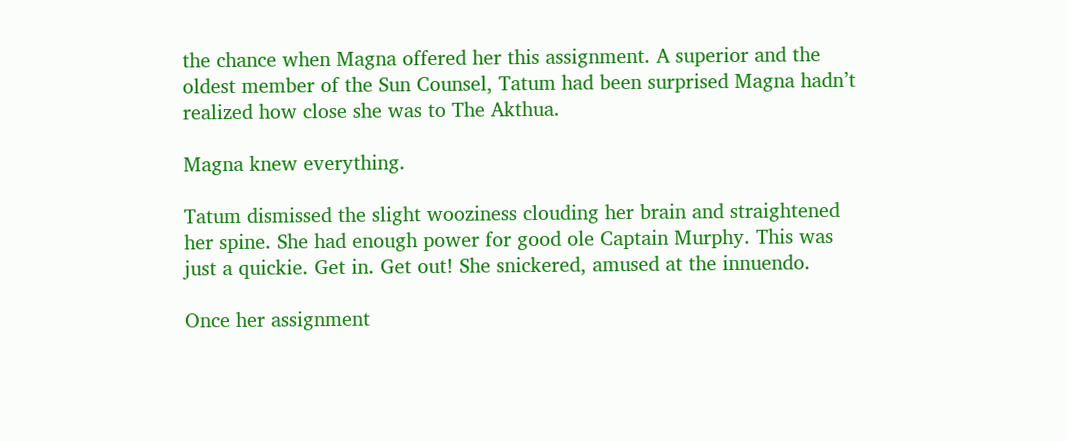the chance when Magna offered her this assignment. A superior and the oldest member of the Sun Counsel, Tatum had been surprised Magna hadn’t realized how close she was to The Akthua.

Magna knew everything.

Tatum dismissed the slight wooziness clouding her brain and straightened her spine. She had enough power for good ole Captain Murphy. This was just a quickie. Get in. Get out! She snickered, amused at the innuendo.

Once her assignment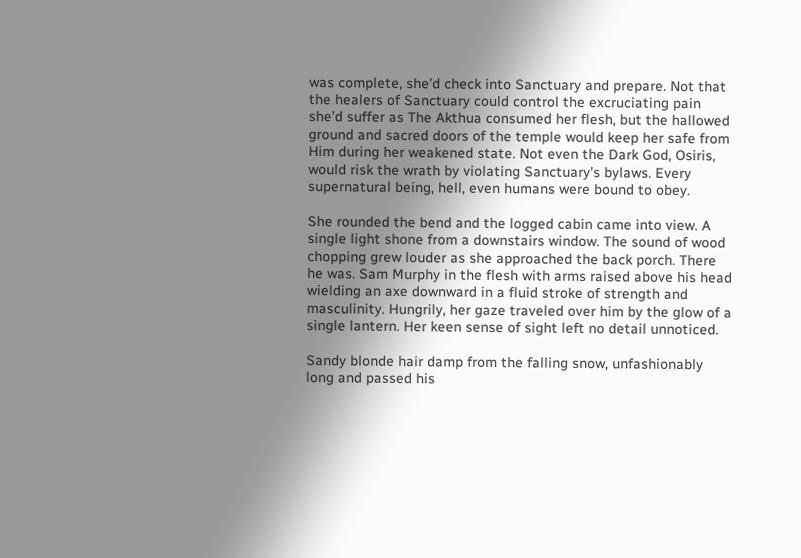was complete, she’d check into Sanctuary and prepare. Not that the healers of Sanctuary could control the excruciating pain she’d suffer as The Akthua consumed her flesh, but the hallowed ground and sacred doors of the temple would keep her safe from Him during her weakened state. Not even the Dark God, Osiris, would risk the wrath by violating Sanctuary’s bylaws. Every supernatural being, hell, even humans were bound to obey.

She rounded the bend and the logged cabin came into view. A single light shone from a downstairs window. The sound of wood chopping grew louder as she approached the back porch. There he was. Sam Murphy in the flesh with arms raised above his head wielding an axe downward in a fluid stroke of strength and masculinity. Hungrily, her gaze traveled over him by the glow of a single lantern. Her keen sense of sight left no detail unnoticed.

Sandy blonde hair damp from the falling snow, unfashionably long and passed his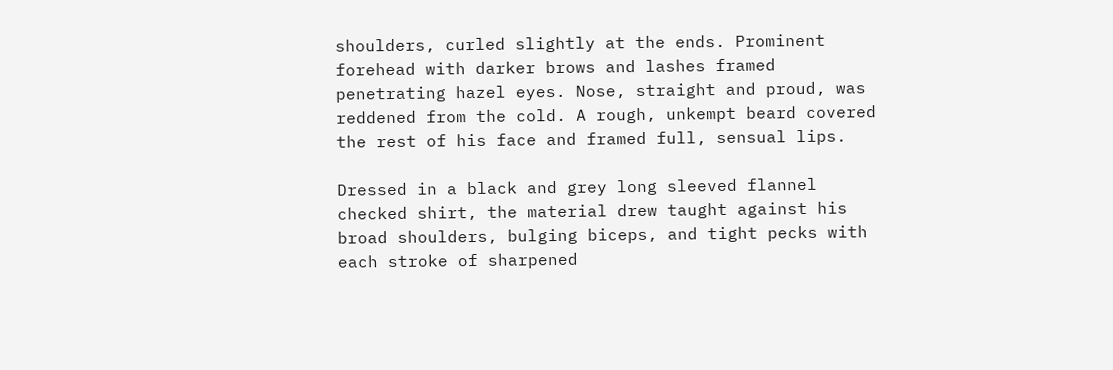shoulders, curled slightly at the ends. Prominent forehead with darker brows and lashes framed penetrating hazel eyes. Nose, straight and proud, was reddened from the cold. A rough, unkempt beard covered the rest of his face and framed full, sensual lips.

Dressed in a black and grey long sleeved flannel checked shirt, the material drew taught against his broad shoulders, bulging biceps, and tight pecks with each stroke of sharpened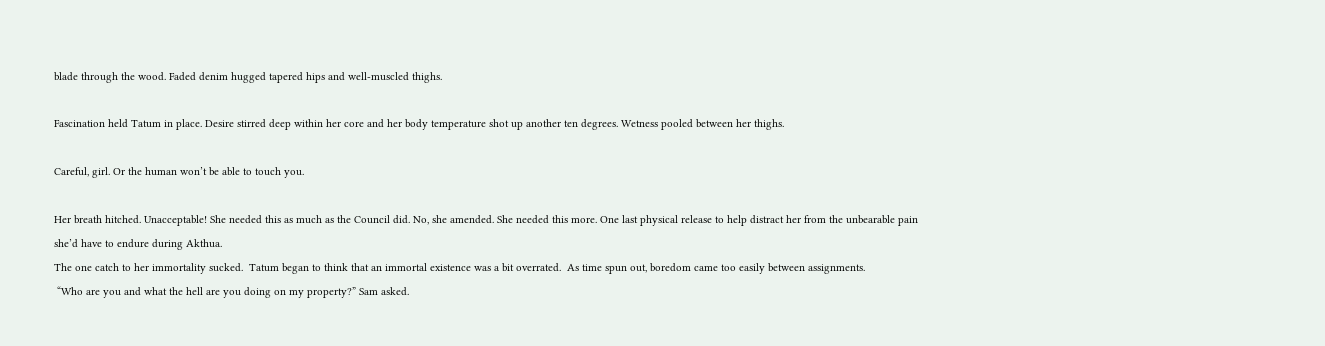blade through the wood. Faded denim hugged tapered hips and well-muscled thighs.

Fascination held Tatum in place. Desire stirred deep within her core and her body temperature shot up another ten degrees. Wetness pooled between her thighs.

Careful, girl. Or the human won’t be able to touch you.

Her breath hitched. Unacceptable! She needed this as much as the Council did. No, she amended. She needed this more. One last physical release to help distract her from the unbearable pain she’d have to endure during Akthua.
The one catch to her immortality sucked.  Tatum began to think that an immortal existence was a bit overrated.  As time spun out, boredom came too easily between assignments.
 “Who are you and what the hell are you doing on my property?” Sam asked.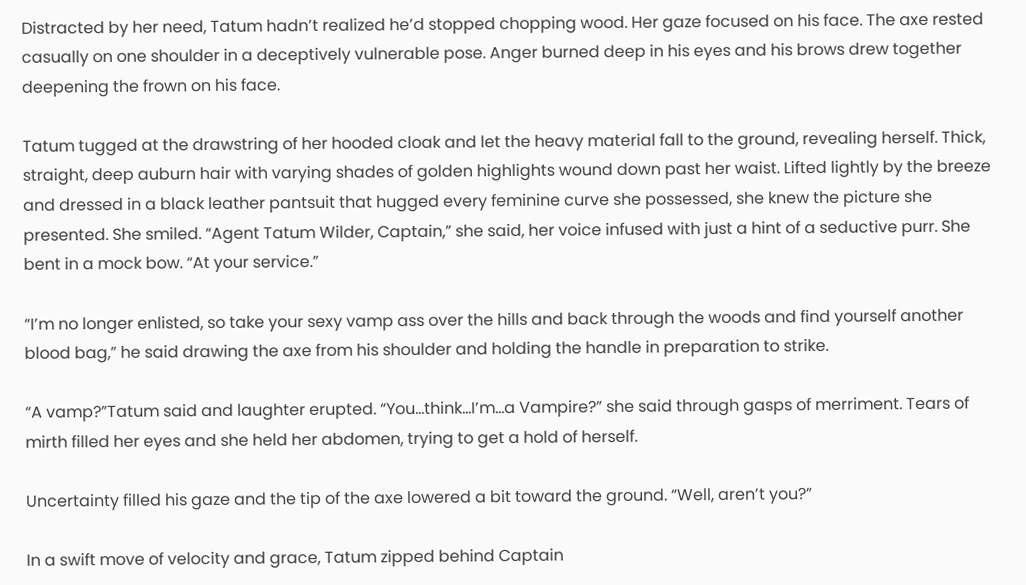Distracted by her need, Tatum hadn’t realized he’d stopped chopping wood. Her gaze focused on his face. The axe rested casually on one shoulder in a deceptively vulnerable pose. Anger burned deep in his eyes and his brows drew together deepening the frown on his face.

Tatum tugged at the drawstring of her hooded cloak and let the heavy material fall to the ground, revealing herself. Thick, straight, deep auburn hair with varying shades of golden highlights wound down past her waist. Lifted lightly by the breeze and dressed in a black leather pantsuit that hugged every feminine curve she possessed, she knew the picture she presented. She smiled. “Agent Tatum Wilder, Captain,” she said, her voice infused with just a hint of a seductive purr. She bent in a mock bow. “At your service.”

“I’m no longer enlisted, so take your sexy vamp ass over the hills and back through the woods and find yourself another blood bag,” he said drawing the axe from his shoulder and holding the handle in preparation to strike.

“A vamp?”Tatum said and laughter erupted. “You…think…I’m…a Vampire?” she said through gasps of merriment. Tears of mirth filled her eyes and she held her abdomen, trying to get a hold of herself.

Uncertainty filled his gaze and the tip of the axe lowered a bit toward the ground. “Well, aren’t you?”

In a swift move of velocity and grace, Tatum zipped behind Captain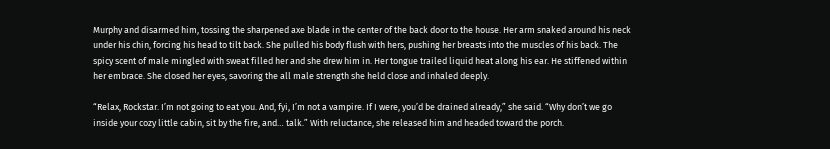Murphy and disarmed him, tossing the sharpened axe blade in the center of the back door to the house. Her arm snaked around his neck under his chin, forcing his head to tilt back. She pulled his body flush with hers, pushing her breasts into the muscles of his back. The spicy scent of male mingled with sweat filled her and she drew him in. Her tongue trailed liquid heat along his ear. He stiffened within her embrace. She closed her eyes, savoring the all male strength she held close and inhaled deeply.

“Relax, Rockstar. I’m not going to eat you. And, fyi, I’m not a vampire. If I were, you’d be drained already,” she said. “Why don’t we go inside your cozy little cabin, sit by the fire, and… talk.” With reluctance, she released him and headed toward the porch.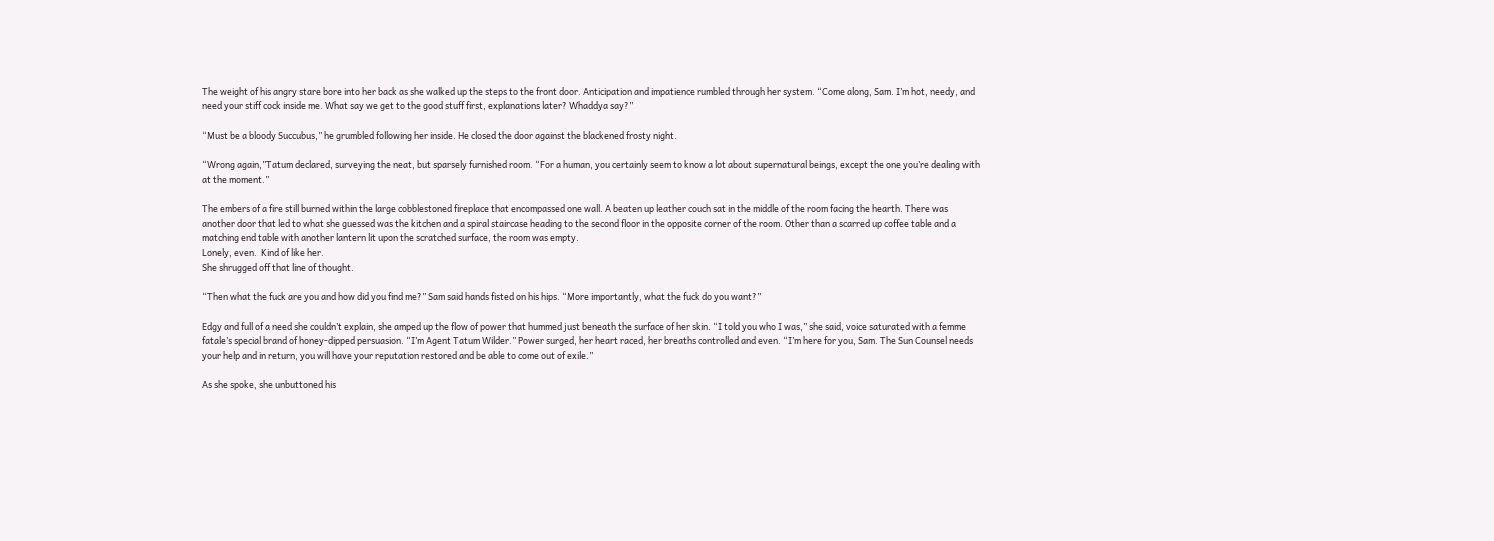The weight of his angry stare bore into her back as she walked up the steps to the front door. Anticipation and impatience rumbled through her system. “Come along, Sam. I’m hot, needy, and need your stiff cock inside me. What say we get to the good stuff first, explanations later? Whaddya say?”

“Must be a bloody Succubus,” he grumbled following her inside. He closed the door against the blackened frosty night.

“Wrong again,”Tatum declared, surveying the neat, but sparsely furnished room. “For a human, you certainly seem to know a lot about supernatural beings, except the one you’re dealing with at the moment.”

The embers of a fire still burned within the large cobblestoned fireplace that encompassed one wall. A beaten up leather couch sat in the middle of the room facing the hearth. There was another door that led to what she guessed was the kitchen and a spiral staircase heading to the second floor in the opposite corner of the room. Other than a scarred up coffee table and a matching end table with another lantern lit upon the scratched surface, the room was empty.
Lonely, even.  Kind of like her.
She shrugged off that line of thought.

“Then what the fuck are you and how did you find me?” Sam said hands fisted on his hips. “More importantly, what the fuck do you want?”

Edgy and full of a need she couldn’t explain, she amped up the flow of power that hummed just beneath the surface of her skin. “I told you who I was,” she said, voice saturated with a femme fatale’s special brand of honey-dipped persuasion. “I’m Agent Tatum Wilder.” Power surged, her heart raced, her breaths controlled and even. “I’m here for you, Sam. The Sun Counsel needs your help and in return, you will have your reputation restored and be able to come out of exile.”

As she spoke, she unbuttoned his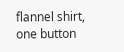flannel shirt, one button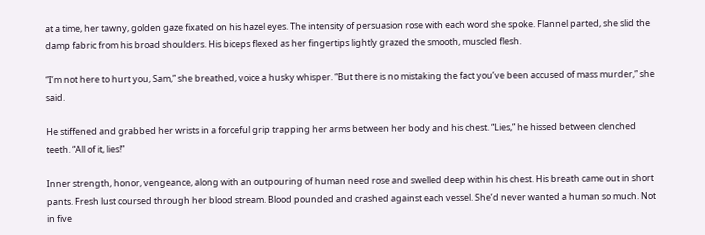at a time, her tawny, golden gaze fixated on his hazel eyes. The intensity of persuasion rose with each word she spoke. Flannel parted, she slid the damp fabric from his broad shoulders. His biceps flexed as her fingertips lightly grazed the smooth, muscled flesh.

“I’m not here to hurt you, Sam,” she breathed, voice a husky whisper. “But there is no mistaking the fact you’ve been accused of mass murder,” she said.

He stiffened and grabbed her wrists in a forceful grip trapping her arms between her body and his chest. “Lies,” he hissed between clenched teeth. “All of it, lies!”

Inner strength, honor, vengeance, along with an outpouring of human need rose and swelled deep within his chest. His breath came out in short pants. Fresh lust coursed through her blood stream. Blood pounded and crashed against each vessel. She’d never wanted a human so much. Not in five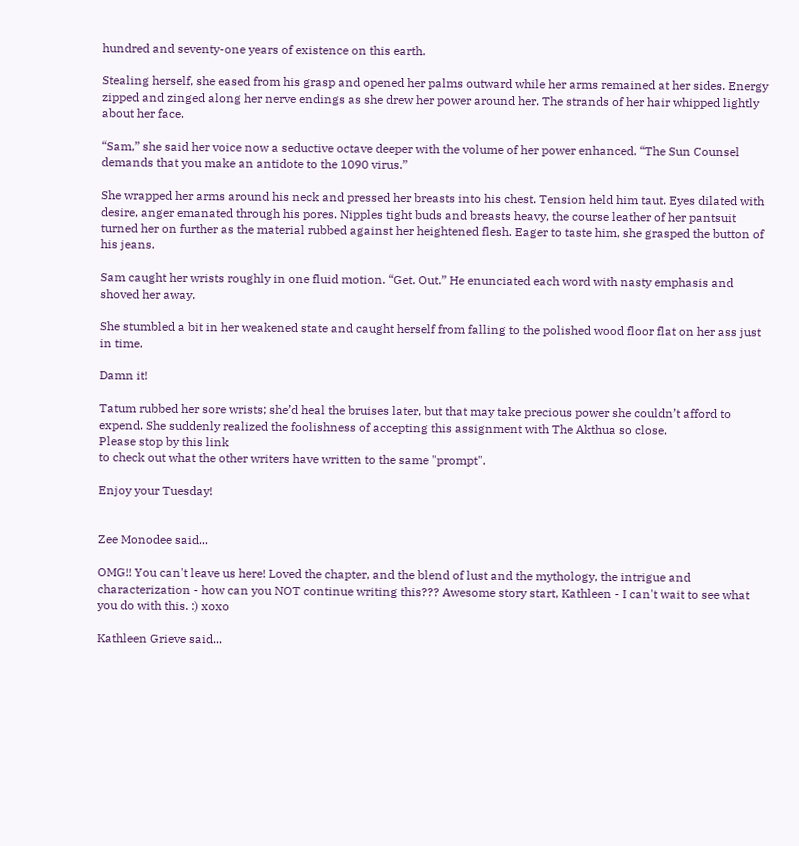hundred and seventy-one years of existence on this earth.

Stealing herself, she eased from his grasp and opened her palms outward while her arms remained at her sides. Energy zipped and zinged along her nerve endings as she drew her power around her. The strands of her hair whipped lightly about her face.

“Sam,” she said her voice now a seductive octave deeper with the volume of her power enhanced. “The Sun Counsel demands that you make an antidote to the 1090 virus.”

She wrapped her arms around his neck and pressed her breasts into his chest. Tension held him taut. Eyes dilated with desire, anger emanated through his pores. Nipples tight buds and breasts heavy, the course leather of her pantsuit turned her on further as the material rubbed against her heightened flesh. Eager to taste him, she grasped the button of his jeans.

Sam caught her wrists roughly in one fluid motion. “Get. Out.” He enunciated each word with nasty emphasis and shoved her away.

She stumbled a bit in her weakened state and caught herself from falling to the polished wood floor flat on her ass just in time.

Damn it!

Tatum rubbed her sore wrists; she’d heal the bruises later, but that may take precious power she couldn’t afford to expend. She suddenly realized the foolishness of accepting this assignment with The Akthua so close.
Please stop by this link
to check out what the other writers have written to the same "prompt".

Enjoy your Tuesday!


Zee Monodee said...

OMG!! You can't leave us here! Loved the chapter, and the blend of lust and the mythology, the intrigue and characterization - how can you NOT continue writing this??? Awesome story start, Kathleen - I can't wait to see what you do with this. :) xoxo

Kathleen Grieve said...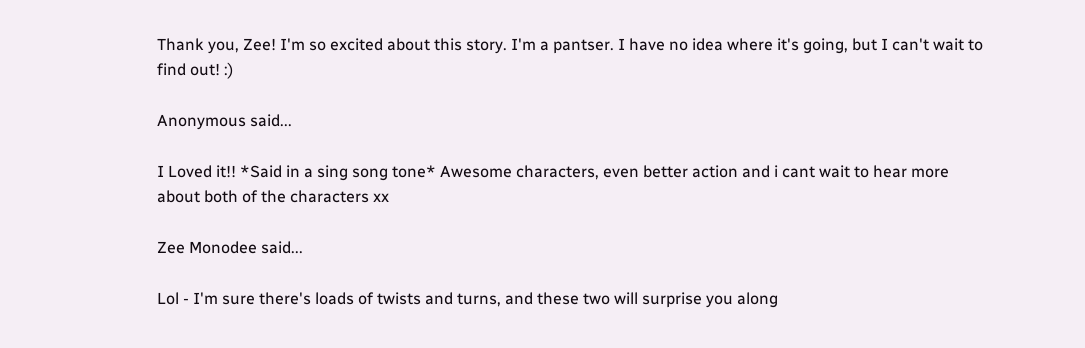Thank you, Zee! I'm so excited about this story. I'm a pantser. I have no idea where it's going, but I can't wait to find out! :)

Anonymous said...

I Loved it!! *Said in a sing song tone* Awesome characters, even better action and i cant wait to hear more about both of the characters xx

Zee Monodee said...

Lol - I'm sure there's loads of twists and turns, and these two will surprise you along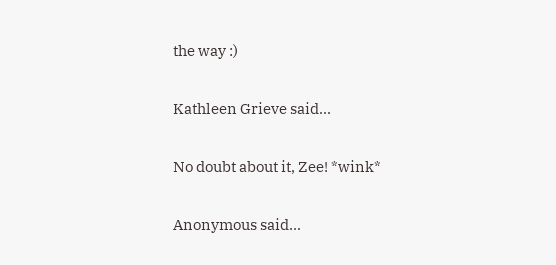the way :)

Kathleen Grieve said...

No doubt about it, Zee! *wink*

Anonymous said...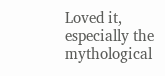Loved it, especially the mythological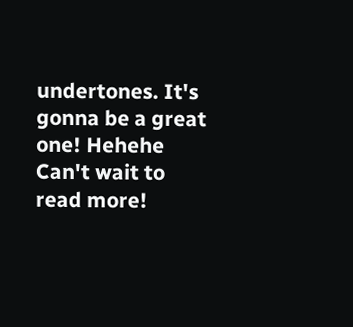undertones. It's gonna be a great one! Hehehe Can't wait to read more!